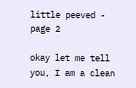little peeved - page 2

okay let me tell you, I am a clean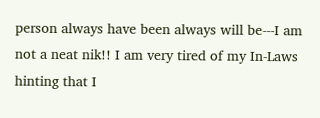person always have been always will be---I am not a neat nik!! I am very tired of my In-Laws hinting that I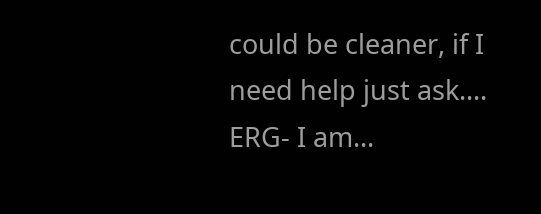could be cleaner, if I need help just ask.... ERG- I am...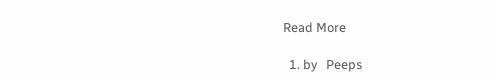Read More

  1. by   Peeps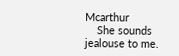Mcarthur
    She sounds jealouse to me.